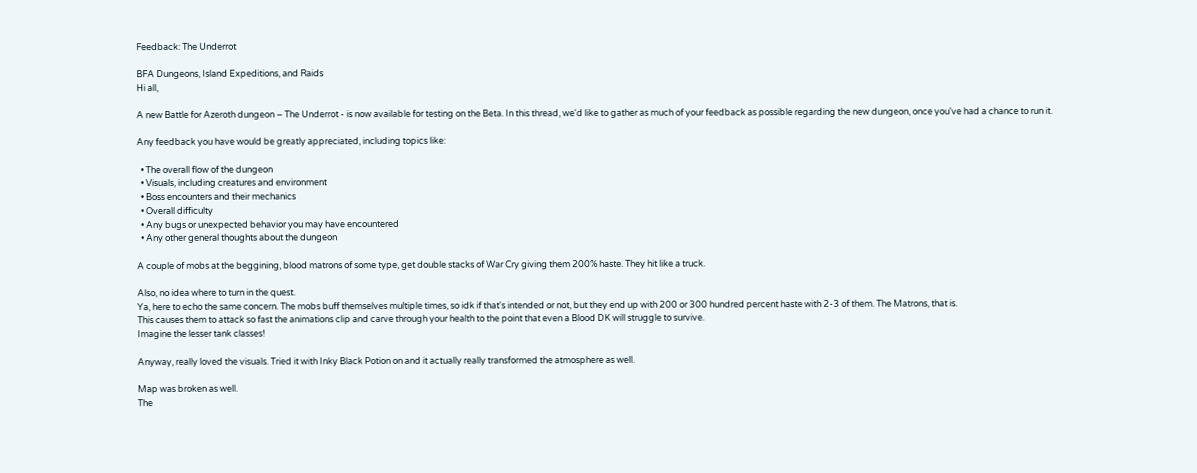Feedback: The Underrot

BFA Dungeons, Island Expeditions, and Raids
Hi all,

A new Battle for Azeroth dungeon – The Underrot - is now available for testing on the Beta. In this thread, we'd like to gather as much of your feedback as possible regarding the new dungeon, once you've had a chance to run it.

Any feedback you have would be greatly appreciated, including topics like:

  • The overall flow of the dungeon
  • Visuals, including creatures and environment
  • Boss encounters and their mechanics
  • Overall difficulty
  • Any bugs or unexpected behavior you may have encountered
  • Any other general thoughts about the dungeon

A couple of mobs at the beggining, blood matrons of some type, get double stacks of War Cry giving them 200% haste. They hit like a truck.

Also, no idea where to turn in the quest.
Ya, here to echo the same concern. The mobs buff themselves multiple times, so idk if that's intended or not, but they end up with 200 or 300 hundred percent haste with 2-3 of them. The Matrons, that is.
This causes them to attack so fast the animations clip and carve through your health to the point that even a Blood DK will struggle to survive.
Imagine the lesser tank classes!

Anyway, really loved the visuals. Tried it with Inky Black Potion on and it actually really transformed the atmosphere as well.

Map was broken as well.
The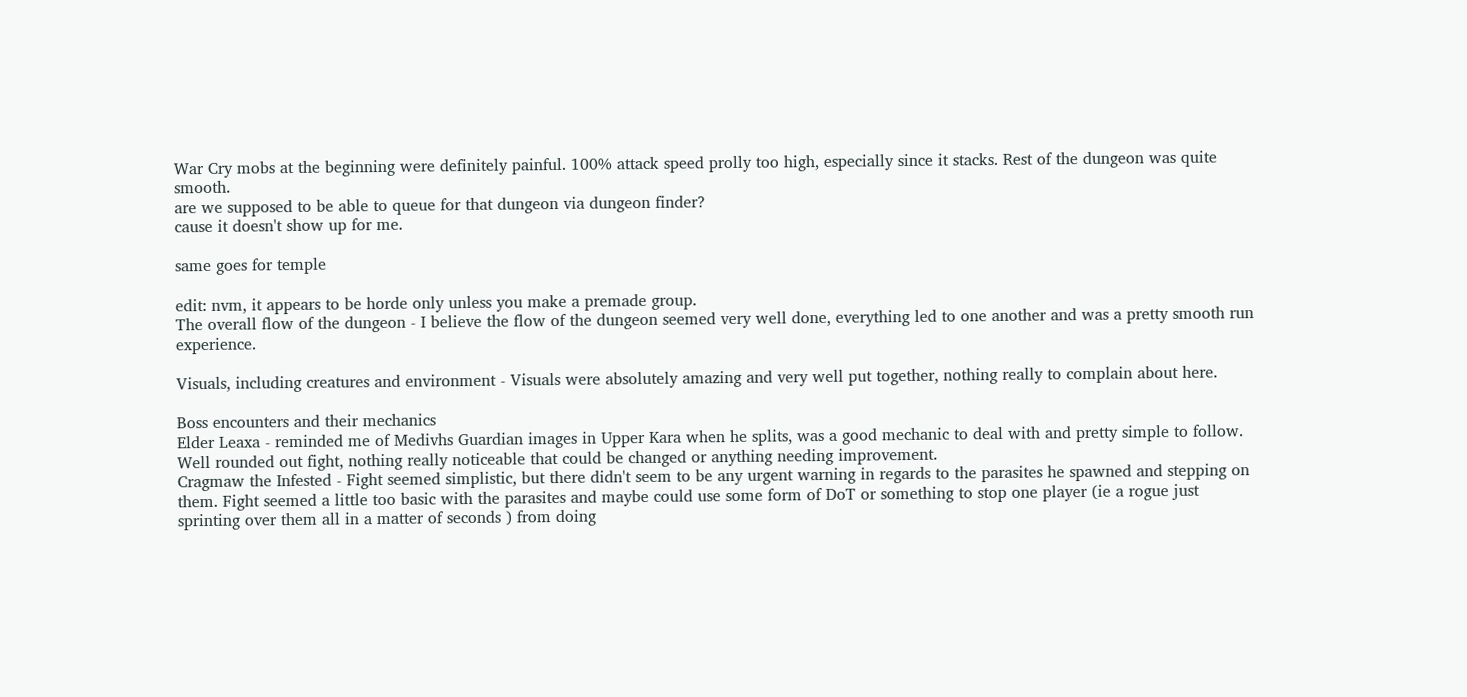War Cry mobs at the beginning were definitely painful. 100% attack speed prolly too high, especially since it stacks. Rest of the dungeon was quite smooth.
are we supposed to be able to queue for that dungeon via dungeon finder?
cause it doesn't show up for me.

same goes for temple

edit: nvm, it appears to be horde only unless you make a premade group.
The overall flow of the dungeon - I believe the flow of the dungeon seemed very well done, everything led to one another and was a pretty smooth run experience.

Visuals, including creatures and environment - Visuals were absolutely amazing and very well put together, nothing really to complain about here.

Boss encounters and their mechanics
Elder Leaxa - reminded me of Medivhs Guardian images in Upper Kara when he splits, was a good mechanic to deal with and pretty simple to follow. Well rounded out fight, nothing really noticeable that could be changed or anything needing improvement.
Cragmaw the Infested - Fight seemed simplistic, but there didn't seem to be any urgent warning in regards to the parasites he spawned and stepping on them. Fight seemed a little too basic with the parasites and maybe could use some form of DoT or something to stop one player (ie a rogue just sprinting over them all in a matter of seconds ) from doing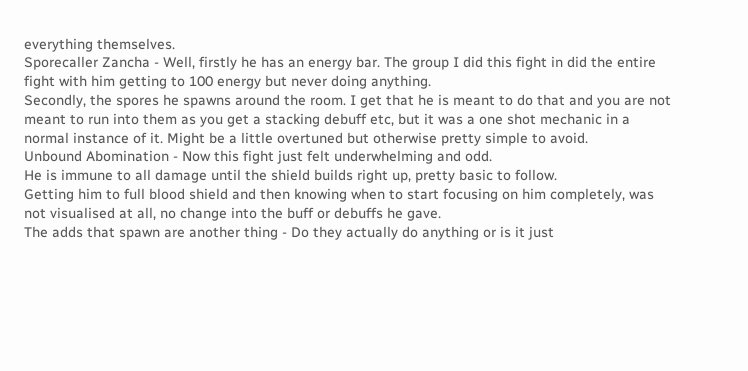everything themselves.
Sporecaller Zancha - Well, firstly he has an energy bar. The group I did this fight in did the entire fight with him getting to 100 energy but never doing anything.
Secondly, the spores he spawns around the room. I get that he is meant to do that and you are not meant to run into them as you get a stacking debuff etc, but it was a one shot mechanic in a normal instance of it. Might be a little overtuned but otherwise pretty simple to avoid.
Unbound Abomination - Now this fight just felt underwhelming and odd.
He is immune to all damage until the shield builds right up, pretty basic to follow.
Getting him to full blood shield and then knowing when to start focusing on him completely, was not visualised at all, no change into the buff or debuffs he gave.
The adds that spawn are another thing - Do they actually do anything or is it just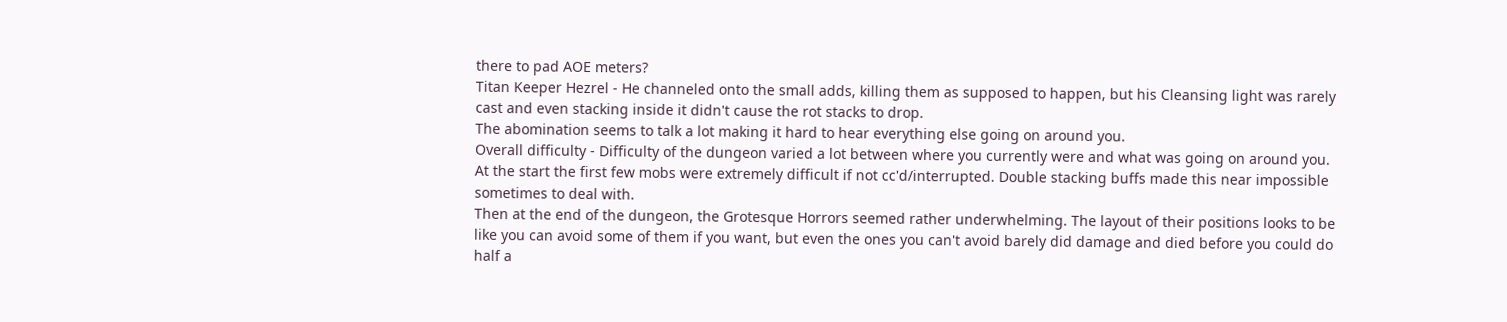there to pad AOE meters?
Titan Keeper Hezrel - He channeled onto the small adds, killing them as supposed to happen, but his Cleansing light was rarely cast and even stacking inside it didn't cause the rot stacks to drop.
The abomination seems to talk a lot making it hard to hear everything else going on around you.
Overall difficulty - Difficulty of the dungeon varied a lot between where you currently were and what was going on around you.
At the start the first few mobs were extremely difficult if not cc'd/interrupted. Double stacking buffs made this near impossible sometimes to deal with.
Then at the end of the dungeon, the Grotesque Horrors seemed rather underwhelming. The layout of their positions looks to be like you can avoid some of them if you want, but even the ones you can't avoid barely did damage and died before you could do half a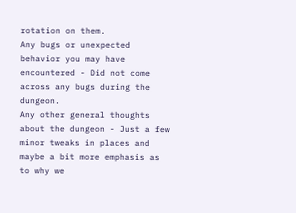rotation on them.
Any bugs or unexpected behavior you may have encountered - Did not come across any bugs during the dungeon.
Any other general thoughts about the dungeon - Just a few minor tweaks in places and maybe a bit more emphasis as to why we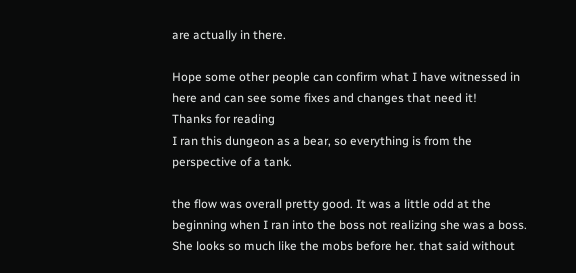are actually in there.

Hope some other people can confirm what I have witnessed in here and can see some fixes and changes that need it!
Thanks for reading
I ran this dungeon as a bear, so everything is from the perspective of a tank.

the flow was overall pretty good. It was a little odd at the beginning when I ran into the boss not realizing she was a boss. She looks so much like the mobs before her. that said without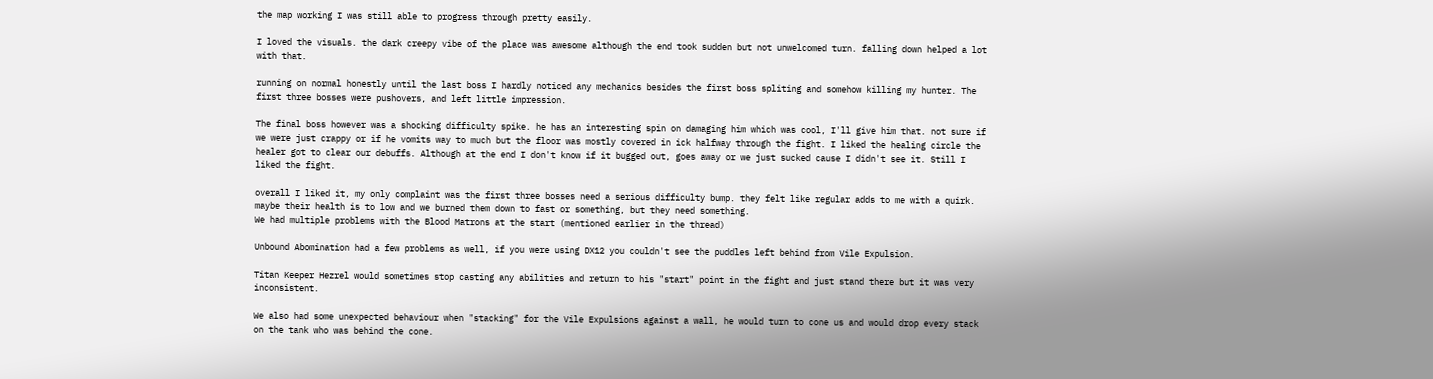the map working I was still able to progress through pretty easily.

I loved the visuals. the dark creepy vibe of the place was awesome although the end took sudden but not unwelcomed turn. falling down helped a lot with that.

running on normal honestly until the last boss I hardly noticed any mechanics besides the first boss spliting and somehow killing my hunter. The first three bosses were pushovers, and left little impression.

The final boss however was a shocking difficulty spike. he has an interesting spin on damaging him which was cool, I'll give him that. not sure if we were just crappy or if he vomits way to much but the floor was mostly covered in ick halfway through the fight. I liked the healing circle the healer got to clear our debuffs. Although at the end I don't know if it bugged out, goes away or we just sucked cause I didn't see it. Still I liked the fight.

overall I liked it, my only complaint was the first three bosses need a serious difficulty bump. they felt like regular adds to me with a quirk. maybe their health is to low and we burned them down to fast or something, but they need something.
We had multiple problems with the Blood Matrons at the start (mentioned earlier in the thread)

Unbound Abomination had a few problems as well, if you were using DX12 you couldn't see the puddles left behind from Vile Expulsion.

Titan Keeper Hezrel would sometimes stop casting any abilities and return to his "start" point in the fight and just stand there but it was very inconsistent.

We also had some unexpected behaviour when "stacking" for the Vile Expulsions against a wall, he would turn to cone us and would drop every stack on the tank who was behind the cone.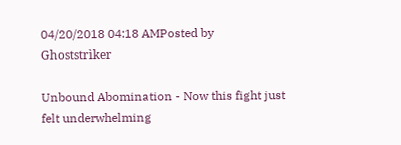04/20/2018 04:18 AMPosted by Ghoststrìker

Unbound Abomination - Now this fight just felt underwhelming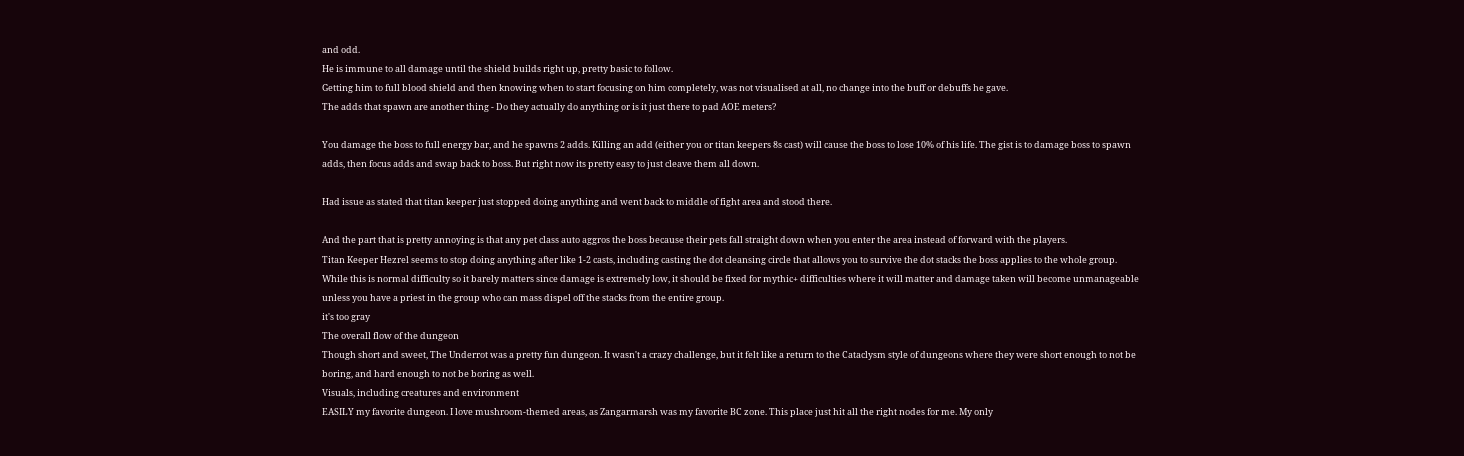and odd.
He is immune to all damage until the shield builds right up, pretty basic to follow.
Getting him to full blood shield and then knowing when to start focusing on him completely, was not visualised at all, no change into the buff or debuffs he gave.
The adds that spawn are another thing - Do they actually do anything or is it just there to pad AOE meters?

You damage the boss to full energy bar, and he spawns 2 adds. Killing an add (either you or titan keepers 8s cast) will cause the boss to lose 10% of his life. The gist is to damage boss to spawn adds, then focus adds and swap back to boss. But right now its pretty easy to just cleave them all down.

Had issue as stated that titan keeper just stopped doing anything and went back to middle of fight area and stood there.

And the part that is pretty annoying is that any pet class auto aggros the boss because their pets fall straight down when you enter the area instead of forward with the players.
Titan Keeper Hezrel seems to stop doing anything after like 1-2 casts, including casting the dot cleansing circle that allows you to survive the dot stacks the boss applies to the whole group.
While this is normal difficulty so it barely matters since damage is extremely low, it should be fixed for mythic+ difficulties where it will matter and damage taken will become unmanageable unless you have a priest in the group who can mass dispel off the stacks from the entire group.
it's too gray
The overall flow of the dungeon
Though short and sweet, The Underrot was a pretty fun dungeon. It wasn't a crazy challenge, but it felt like a return to the Cataclysm style of dungeons where they were short enough to not be boring, and hard enough to not be boring as well.
Visuals, including creatures and environment
EASILY my favorite dungeon. I love mushroom-themed areas, as Zangarmarsh was my favorite BC zone. This place just hit all the right nodes for me. My only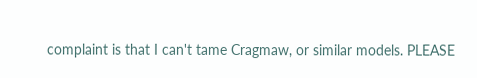complaint is that I can't tame Cragmaw, or similar models. PLEASE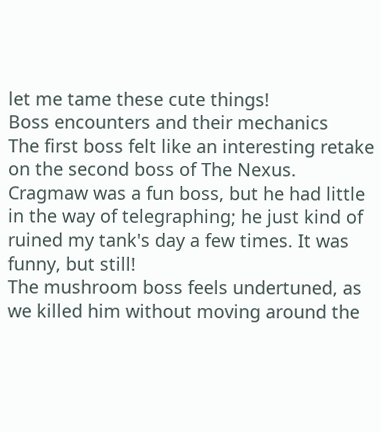let me tame these cute things!
Boss encounters and their mechanics
The first boss felt like an interesting retake on the second boss of The Nexus.
Cragmaw was a fun boss, but he had little in the way of telegraphing; he just kind of ruined my tank's day a few times. It was funny, but still!
The mushroom boss feels undertuned, as we killed him without moving around the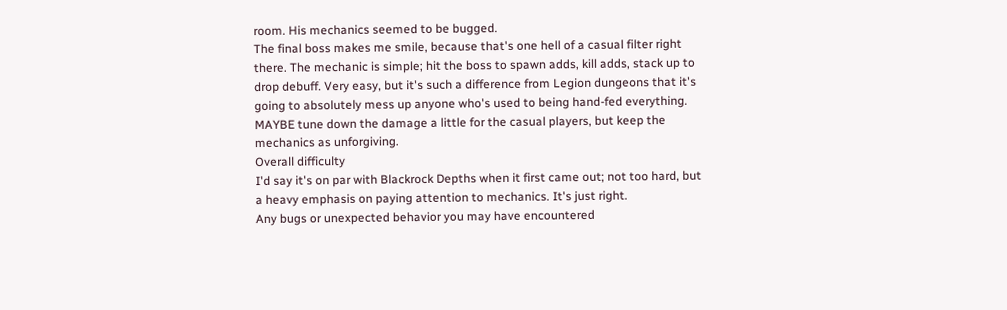room. His mechanics seemed to be bugged.
The final boss makes me smile, because that's one hell of a casual filter right there. The mechanic is simple; hit the boss to spawn adds, kill adds, stack up to drop debuff. Very easy, but it's such a difference from Legion dungeons that it's going to absolutely mess up anyone who's used to being hand-fed everything. MAYBE tune down the damage a little for the casual players, but keep the mechanics as unforgiving.
Overall difficulty
I'd say it's on par with Blackrock Depths when it first came out; not too hard, but a heavy emphasis on paying attention to mechanics. It's just right.
Any bugs or unexpected behavior you may have encountered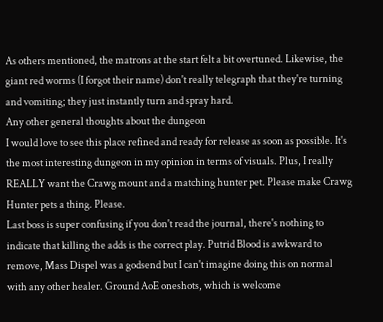As others mentioned, the matrons at the start felt a bit overtuned. Likewise, the giant red worms (I forgot their name) don't really telegraph that they're turning and vomiting; they just instantly turn and spray hard.
Any other general thoughts about the dungeon
I would love to see this place refined and ready for release as soon as possible. It's the most interesting dungeon in my opinion in terms of visuals. Plus, I really REALLY want the Crawg mount and a matching hunter pet. Please make Crawg Hunter pets a thing. Please.
Last boss is super confusing if you don't read the journal, there's nothing to indicate that killing the adds is the correct play. Putrid Blood is awkward to remove, Mass Dispel was a godsend but I can't imagine doing this on normal with any other healer. Ground AoE oneshots, which is welcome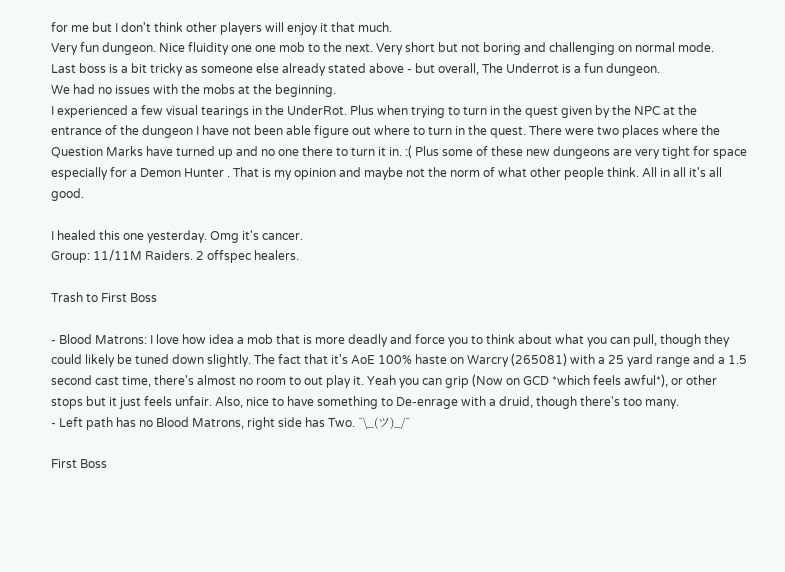for me but I don't think other players will enjoy it that much.
Very fun dungeon. Nice fluidity one one mob to the next. Very short but not boring and challenging on normal mode.
Last boss is a bit tricky as someone else already stated above - but overall, The Underrot is a fun dungeon.
We had no issues with the mobs at the beginning.
I experienced a few visual tearings in the UnderRot. Plus when trying to turn in the quest given by the NPC at the entrance of the dungeon I have not been able figure out where to turn in the quest. There were two places where the Question Marks have turned up and no one there to turn it in. :( Plus some of these new dungeons are very tight for space especially for a Demon Hunter . That is my opinion and maybe not the norm of what other people think. All in all it's all good.

I healed this one yesterday. Omg it's cancer.
Group: 11/11M Raiders. 2 offspec healers.

Trash to First Boss

- Blood Matrons: I love how idea a mob that is more deadly and force you to think about what you can pull, though they could likely be tuned down slightly. The fact that it's AoE 100% haste on Warcry (265081) with a 25 yard range and a 1.5 second cast time, there's almost no room to out play it. Yeah you can grip (Now on GCD *which feels awful*), or other stops but it just feels unfair. Also, nice to have something to De-enrage with a druid, though there's too many.
- Left path has no Blood Matrons, right side has Two. ¯\_(ツ)_/¯

First Boss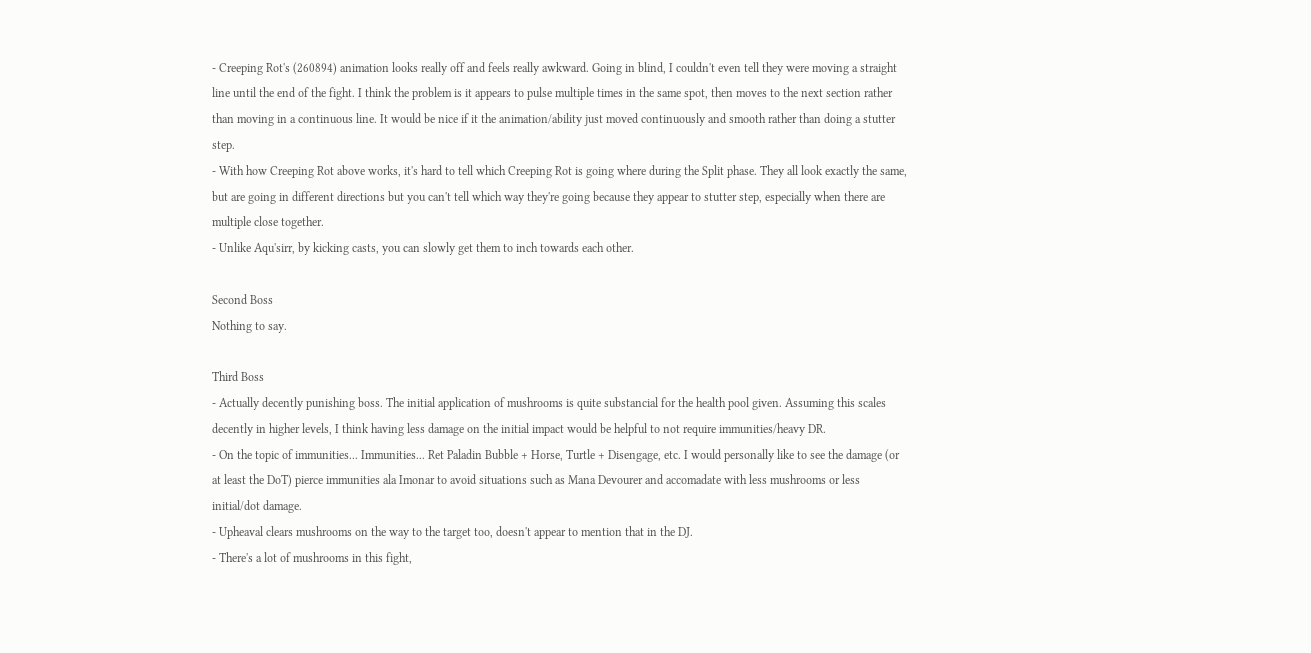- Creeping Rot's (260894) animation looks really off and feels really awkward. Going in blind, I couldn't even tell they were moving a straight line until the end of the fight. I think the problem is it appears to pulse multiple times in the same spot, then moves to the next section rather than moving in a continuous line. It would be nice if it the animation/ability just moved continuously and smooth rather than doing a stutter step.
- With how Creeping Rot above works, it's hard to tell which Creeping Rot is going where during the Split phase. They all look exactly the same, but are going in different directions but you can't tell which way they're going because they appear to stutter step, especially when there are multiple close together.
- Unlike Aqu'sirr, by kicking casts, you can slowly get them to inch towards each other.

Second Boss
Nothing to say.

Third Boss
- Actually decently punishing boss. The initial application of mushrooms is quite substancial for the health pool given. Assuming this scales decently in higher levels, I think having less damage on the initial impact would be helpful to not require immunities/heavy DR.
- On the topic of immunities... Immunities... Ret Paladin Bubble + Horse, Turtle + Disengage, etc. I would personally like to see the damage (or at least the DoT) pierce immunities ala Imonar to avoid situations such as Mana Devourer and accomadate with less mushrooms or less initial/dot damage.
- Upheaval clears mushrooms on the way to the target too, doesn't appear to mention that in the DJ.
- There's a lot of mushrooms in this fight,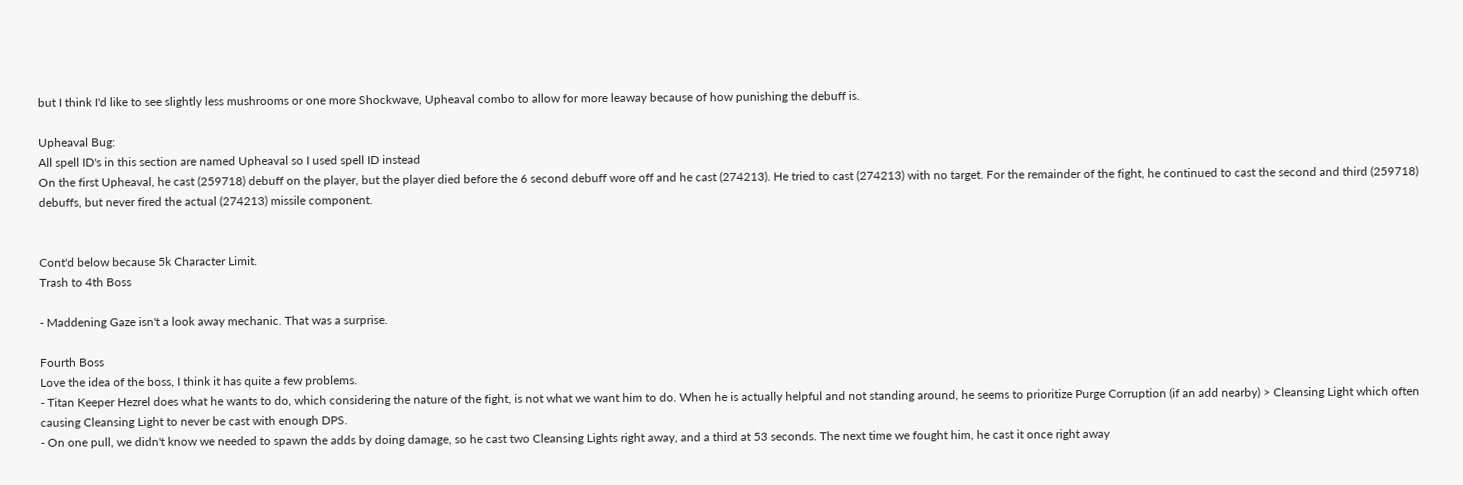but I think I'd like to see slightly less mushrooms or one more Shockwave, Upheaval combo to allow for more leaway because of how punishing the debuff is.

Upheaval Bug:
All spell ID's in this section are named Upheaval so I used spell ID instead
On the first Upheaval, he cast (259718) debuff on the player, but the player died before the 6 second debuff wore off and he cast (274213). He tried to cast (274213) with no target. For the remainder of the fight, he continued to cast the second and third (259718) debuffs, but never fired the actual (274213) missile component.


Cont'd below because 5k Character Limit.
Trash to 4th Boss

- Maddening Gaze isn't a look away mechanic. That was a surprise.

Fourth Boss
Love the idea of the boss, I think it has quite a few problems.
- Titan Keeper Hezrel does what he wants to do, which considering the nature of the fight, is not what we want him to do. When he is actually helpful and not standing around, he seems to prioritize Purge Corruption (if an add nearby) > Cleansing Light which often causing Cleansing Light to never be cast with enough DPS.
- On one pull, we didn't know we needed to spawn the adds by doing damage, so he cast two Cleansing Lights right away, and a third at 53 seconds. The next time we fought him, he cast it once right away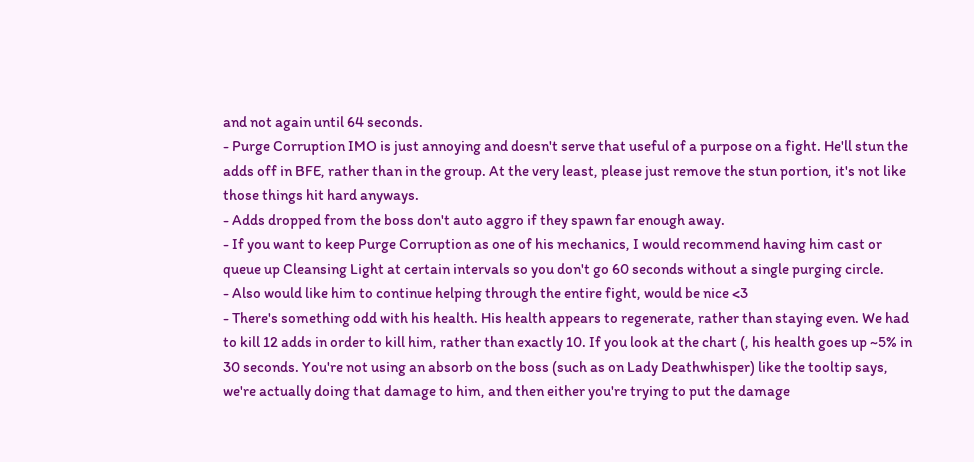and not again until 64 seconds.
- Purge Corruption IMO is just annoying and doesn't serve that useful of a purpose on a fight. He'll stun the adds off in BFE, rather than in the group. At the very least, please just remove the stun portion, it's not like those things hit hard anyways.
- Adds dropped from the boss don't auto aggro if they spawn far enough away.
- If you want to keep Purge Corruption as one of his mechanics, I would recommend having him cast or queue up Cleansing Light at certain intervals so you don't go 60 seconds without a single purging circle.
- Also would like him to continue helping through the entire fight, would be nice <3
- There's something odd with his health. His health appears to regenerate, rather than staying even. We had to kill 12 adds in order to kill him, rather than exactly 10. If you look at the chart (, his health goes up ~5% in 30 seconds. You're not using an absorb on the boss (such as on Lady Deathwhisper) like the tooltip says, we're actually doing that damage to him, and then either you're trying to put the damage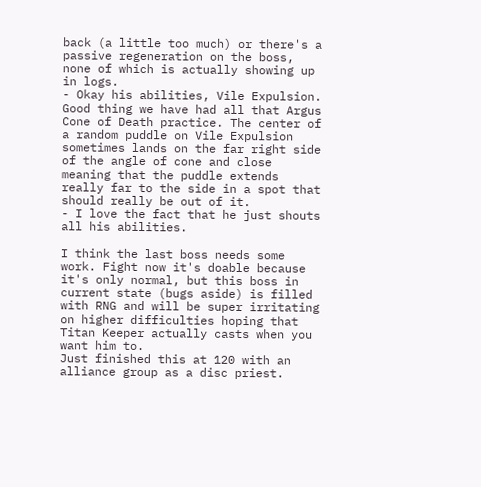back (a little too much) or there's a passive regeneration on the boss, none of which is actually showing up in logs.
- Okay his abilities, Vile Expulsion. Good thing we have had all that Argus Cone of Death practice. The center of a random puddle on Vile Expulsion sometimes lands on the far right side of the angle of cone and close meaning that the puddle extends really far to the side in a spot that should really be out of it.
- I love the fact that he just shouts all his abilities.

I think the last boss needs some work. Fight now it's doable because it's only normal, but this boss in current state (bugs aside) is filled with RNG and will be super irritating on higher difficulties hoping that Titan Keeper actually casts when you want him to.
Just finished this at 120 with an alliance group as a disc priest.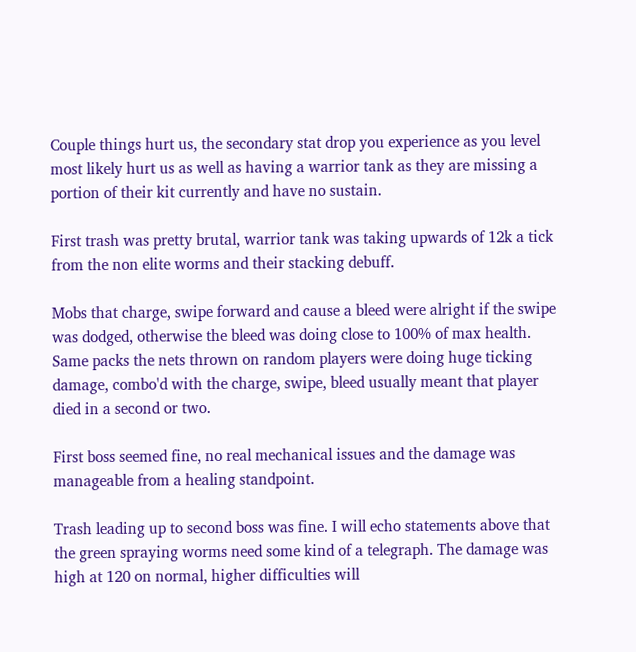Couple things hurt us, the secondary stat drop you experience as you level most likely hurt us as well as having a warrior tank as they are missing a portion of their kit currently and have no sustain.

First trash was pretty brutal, warrior tank was taking upwards of 12k a tick from the non elite worms and their stacking debuff.

Mobs that charge, swipe forward and cause a bleed were alright if the swipe was dodged, otherwise the bleed was doing close to 100% of max health. Same packs the nets thrown on random players were doing huge ticking damage, combo'd with the charge, swipe, bleed usually meant that player died in a second or two.

First boss seemed fine, no real mechanical issues and the damage was manageable from a healing standpoint.

Trash leading up to second boss was fine. I will echo statements above that the green spraying worms need some kind of a telegraph. The damage was high at 120 on normal, higher difficulties will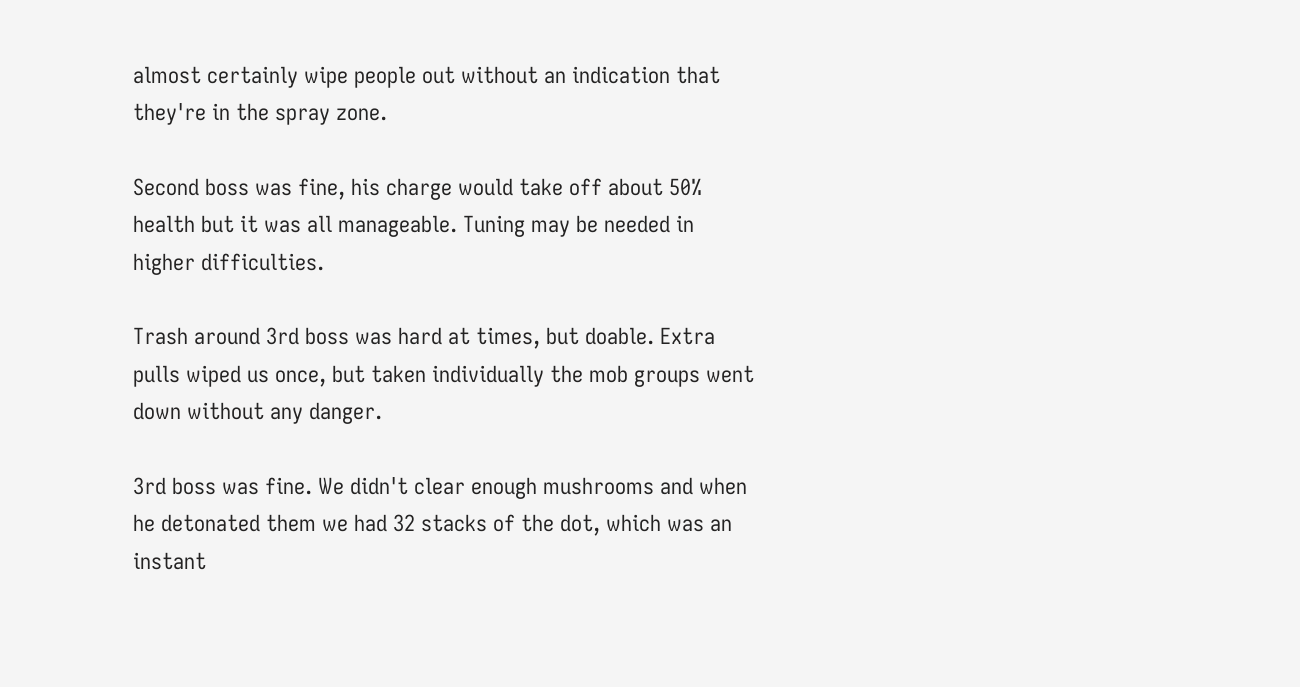almost certainly wipe people out without an indication that they're in the spray zone.

Second boss was fine, his charge would take off about 50% health but it was all manageable. Tuning may be needed in higher difficulties.

Trash around 3rd boss was hard at times, but doable. Extra pulls wiped us once, but taken individually the mob groups went down without any danger.

3rd boss was fine. We didn't clear enough mushrooms and when he detonated them we had 32 stacks of the dot, which was an instant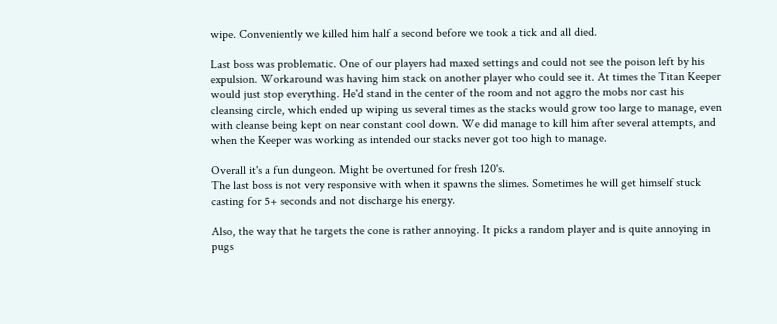wipe. Conveniently we killed him half a second before we took a tick and all died.

Last boss was problematic. One of our players had maxed settings and could not see the poison left by his expulsion. Workaround was having him stack on another player who could see it. At times the Titan Keeper would just stop everything. He'd stand in the center of the room and not aggro the mobs nor cast his cleansing circle, which ended up wiping us several times as the stacks would grow too large to manage, even with cleanse being kept on near constant cool down. We did manage to kill him after several attempts, and when the Keeper was working as intended our stacks never got too high to manage.

Overall it's a fun dungeon. Might be overtuned for fresh 120's.
The last boss is not very responsive with when it spawns the slimes. Sometimes he will get himself stuck casting for 5+ seconds and not discharge his energy.

Also, the way that he targets the cone is rather annoying. It picks a random player and is quite annoying in pugs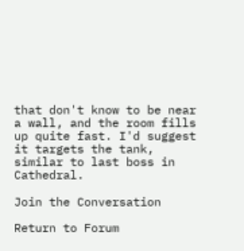that don't know to be near a wall, and the room fills up quite fast. I'd suggest it targets the tank, similar to last boss in Cathedral.

Join the Conversation

Return to Forum